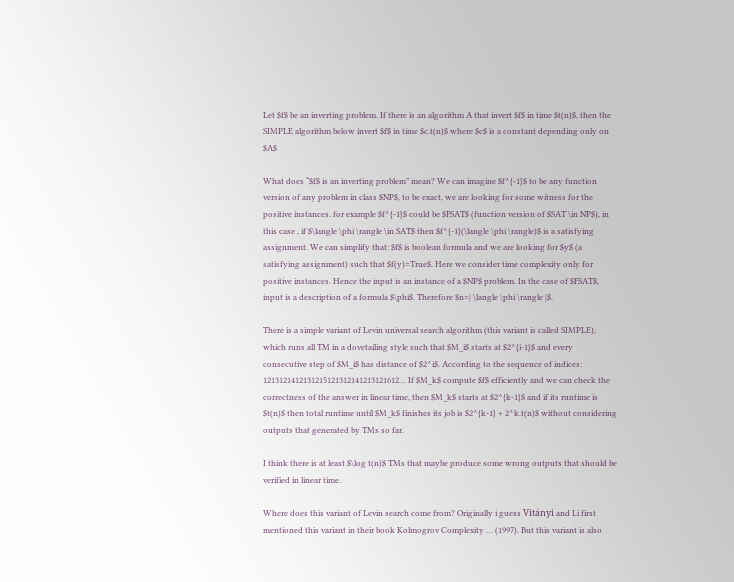Let $f$ be an inverting problem. If there is an algorithm A that invert $f$ in time $t(n)$, then the SIMPLE algorithm below invert $f$ in time $c.t(n)$ where $c$ is a constant depending only on $A$

What does “$f$ is an inverting problem” mean? We can imagine $f^{-1}$ to be any function version of any problem in class $NP$, to be exact, we are looking for some witness for the positive instances. for example $f^{-1}$ could be $FSAT$ (function version of $SAT \in NP$), in this case , if $\langle \phi \rangle \in SAT$ then $f^{-1}(\langle \phi \rangle)$ is a satisfying assignment. We can simplify that: $f$ is boolean formula and we are looking for $y$ (a satisfying assignment) such that $f(y)=True$. Here we consider time complexity only for positive instances. Hence the input is an instance of a $NP$ problem. In the case of $FSAT$, input is a description of a formula $\phi$. Therefore $n=| \langle \phi \rangle |$.

There is a simple variant of Levin universal search algorithm (this variant is called SIMPLE), which runs all TM in a dovetailing style such that $M_i$ starts at $2^{i-1}$ and every consecutive step of $M_i$ has distance of $2^i$. According to the sequence of indices: 1213121412131215121312141213121612… If $M_k$ compute $f$ efficiently and we can check the correctness of the answer in linear time, then $M_k$ starts at $2^{k-1}$ and if its runtime is $t(n)$ then total runtime until $M_k$ finishes its job is $2^{k-1} + 2^k.t(n)$ without considering outputs that generated by TMs so far.

I think there is at least $\log t(n)$ TMs that maybe produce some wrong outputs that should be verified in linear time.

Where does this variant of Levin search come from? Originally i guess Vitányi and Li first mentioned this variant in their book Kolmogrov Complexity … (1997). But this variant is also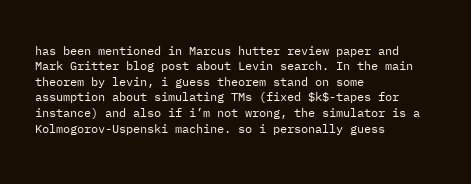has been mentioned in Marcus hutter review paper and Mark Gritter blog post about Levin search. In the main theorem by levin, i guess theorem stand on some assumption about simulating TMs (fixed $k$-tapes for instance) and also if i’m not wrong, the simulator is a Kolmogorov-Uspenski machine. so i personally guess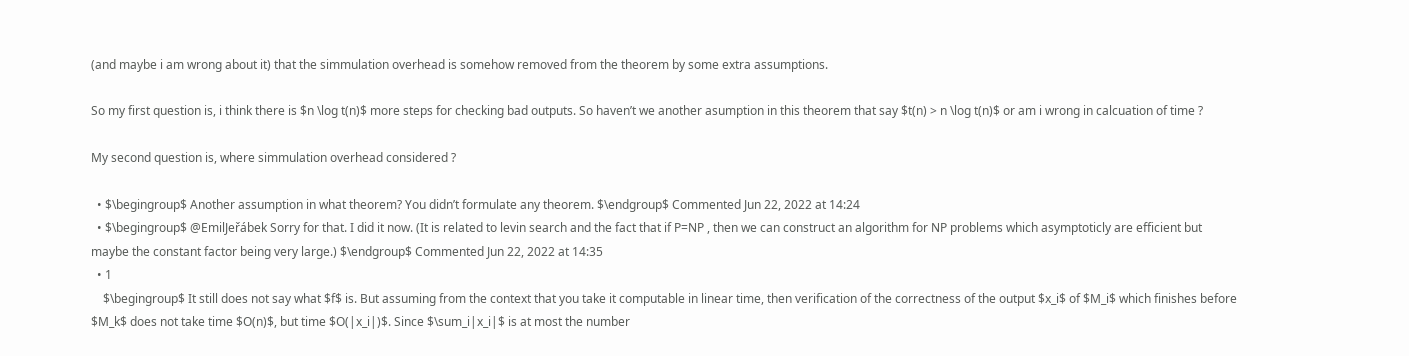(and maybe i am wrong about it) that the simmulation overhead is somehow removed from the theorem by some extra assumptions.

So my first question is, i think there is $n \log t(n)$ more steps for checking bad outputs. So haven’t we another asumption in this theorem that say $t(n) > n \log t(n)$ or am i wrong in calcuation of time ?

My second question is, where simmulation overhead considered ?

  • $\begingroup$ Another assumption in what theorem? You didn’t formulate any theorem. $\endgroup$ Commented Jun 22, 2022 at 14:24
  • $\begingroup$ @EmilJeřábek Sorry for that. I did it now. (It is related to levin search and the fact that if P=NP , then we can construct an algorithm for NP problems which asymptoticly are efficient but maybe the constant factor being very large.) $\endgroup$ Commented Jun 22, 2022 at 14:35
  • 1
    $\begingroup$ It still does not say what $f$ is. But assuming from the context that you take it computable in linear time, then verification of the correctness of the output $x_i$ of $M_i$ which finishes before $M_k$ does not take time $O(n)$, but time $O(|x_i|)$. Since $\sum_i|x_i|$ is at most the number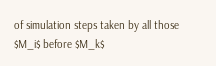of simulation steps taken by all those $M_i$ before $M_k$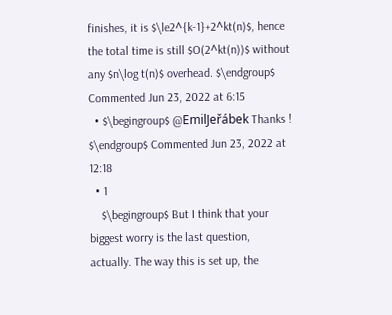finishes, it is $\le2^{k-1}+2^kt(n)$, hence the total time is still $O(2^kt(n))$ without any $n\log t(n)$ overhead. $\endgroup$ Commented Jun 23, 2022 at 6:15
  • $\begingroup$ @EmilJeřábek Thanks ! $\endgroup$ Commented Jun 23, 2022 at 12:18
  • 1
    $\begingroup$ But I think that your biggest worry is the last question, actually. The way this is set up, the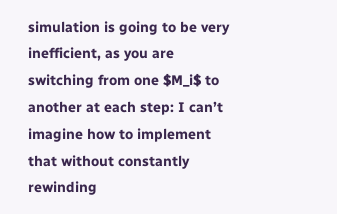simulation is going to be very inefficient, as you are switching from one $M_i$ to another at each step: I can’t imagine how to implement that without constantly rewinding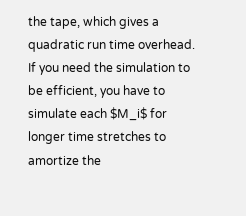the tape, which gives a quadratic run time overhead. If you need the simulation to be efficient, you have to simulate each $M_i$ for longer time stretches to amortize the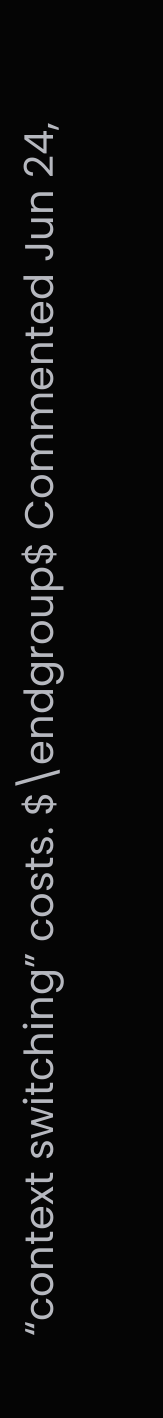“context switching” costs. $\endgroup$ Commented Jun 24,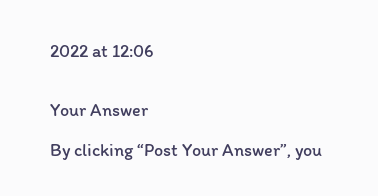2022 at 12:06


Your Answer

By clicking “Post Your Answer”, you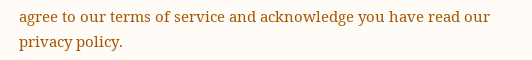agree to our terms of service and acknowledge you have read our privacy policy.